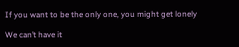If you want to be the only one, you might get lonely

We can’t have it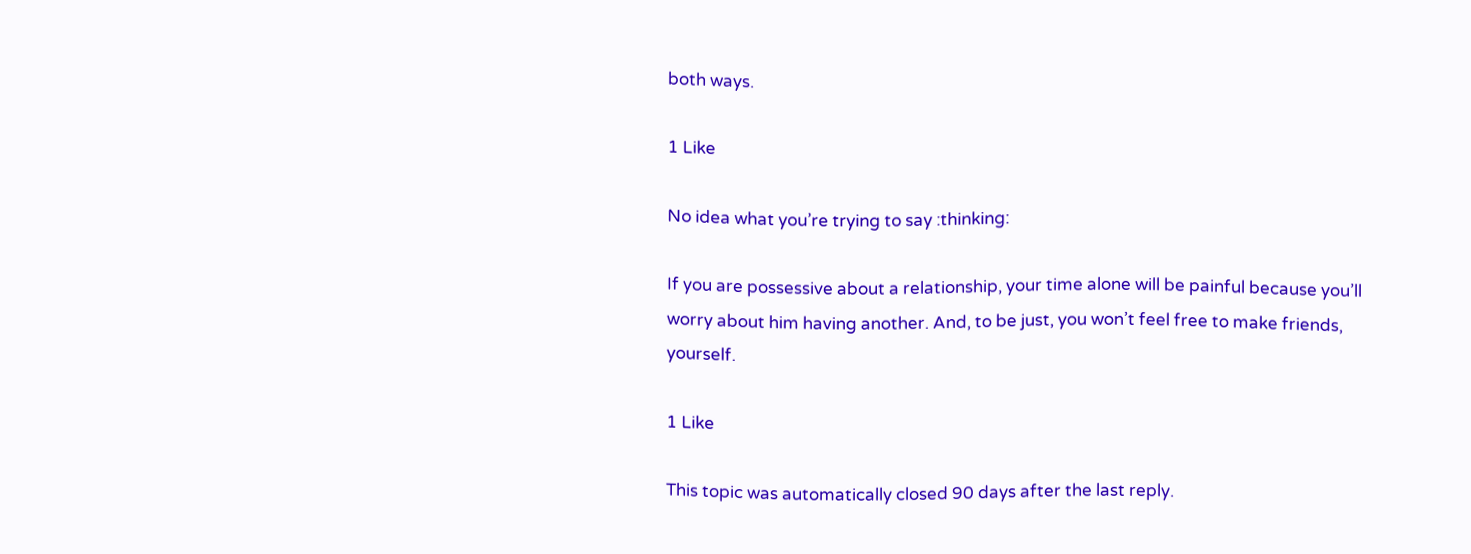both ways.

1 Like

No idea what you’re trying to say :thinking:

If you are possessive about a relationship, your time alone will be painful because you’ll worry about him having another. And, to be just, you won’t feel free to make friends, yourself.

1 Like

This topic was automatically closed 90 days after the last reply.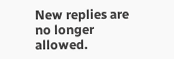New replies are no longer allowed.